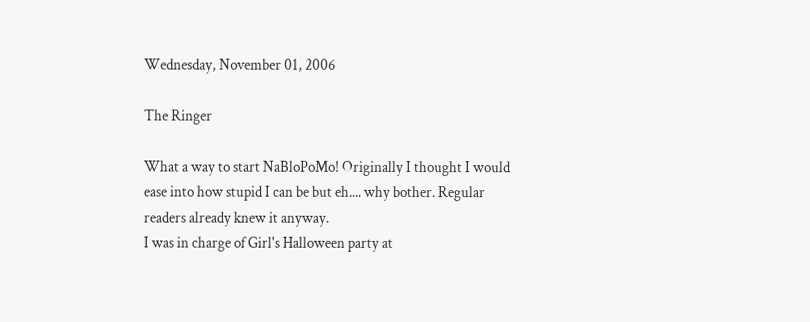Wednesday, November 01, 2006

The Ringer

What a way to start NaBloPoMo! Originally I thought I would ease into how stupid I can be but eh.... why bother. Regular readers already knew it anyway.
I was in charge of Girl's Halloween party at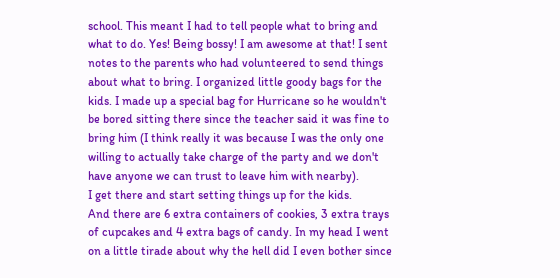school. This meant I had to tell people what to bring and what to do. Yes! Being bossy! I am awesome at that! I sent notes to the parents who had volunteered to send things about what to bring. I organized little goody bags for the kids. I made up a special bag for Hurricane so he wouldn't be bored sitting there since the teacher said it was fine to bring him (I think really it was because I was the only one willing to actually take charge of the party and we don't have anyone we can trust to leave him with nearby).
I get there and start setting things up for the kids.
And there are 6 extra containers of cookies, 3 extra trays of cupcakes and 4 extra bags of candy. In my head I went on a little tirade about why the hell did I even bother since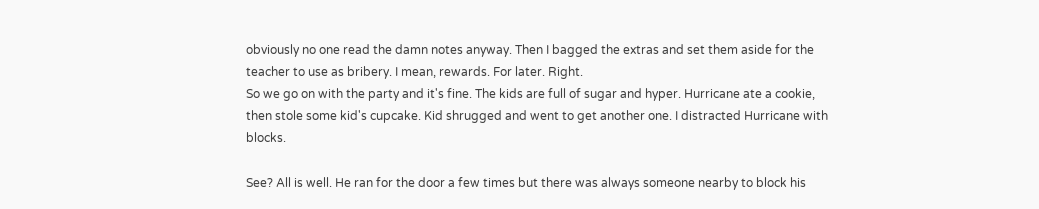obviously no one read the damn notes anyway. Then I bagged the extras and set them aside for the teacher to use as bribery. I mean, rewards. For later. Right.
So we go on with the party and it's fine. The kids are full of sugar and hyper. Hurricane ate a cookie, then stole some kid's cupcake. Kid shrugged and went to get another one. I distracted Hurricane with blocks.

See? All is well. He ran for the door a few times but there was always someone nearby to block his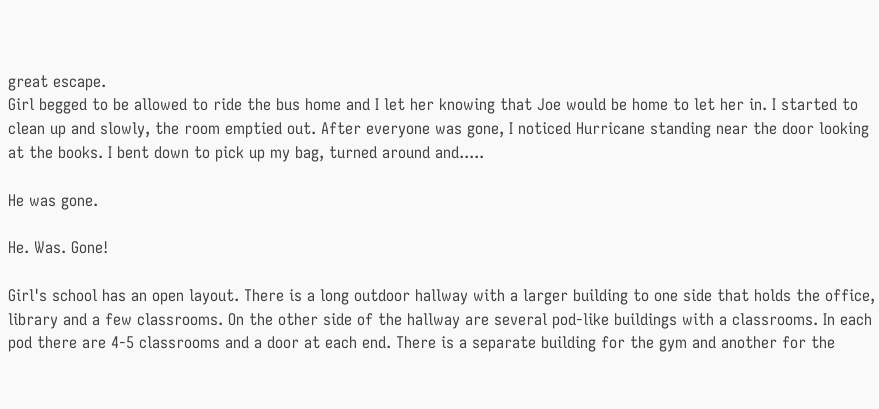great escape.
Girl begged to be allowed to ride the bus home and I let her knowing that Joe would be home to let her in. I started to clean up and slowly, the room emptied out. After everyone was gone, I noticed Hurricane standing near the door looking at the books. I bent down to pick up my bag, turned around and.....

He was gone.

He. Was. Gone!

Girl's school has an open layout. There is a long outdoor hallway with a larger building to one side that holds the office, library and a few classrooms. On the other side of the hallway are several pod-like buildings with a classrooms. In each pod there are 4-5 classrooms and a door at each end. There is a separate building for the gym and another for the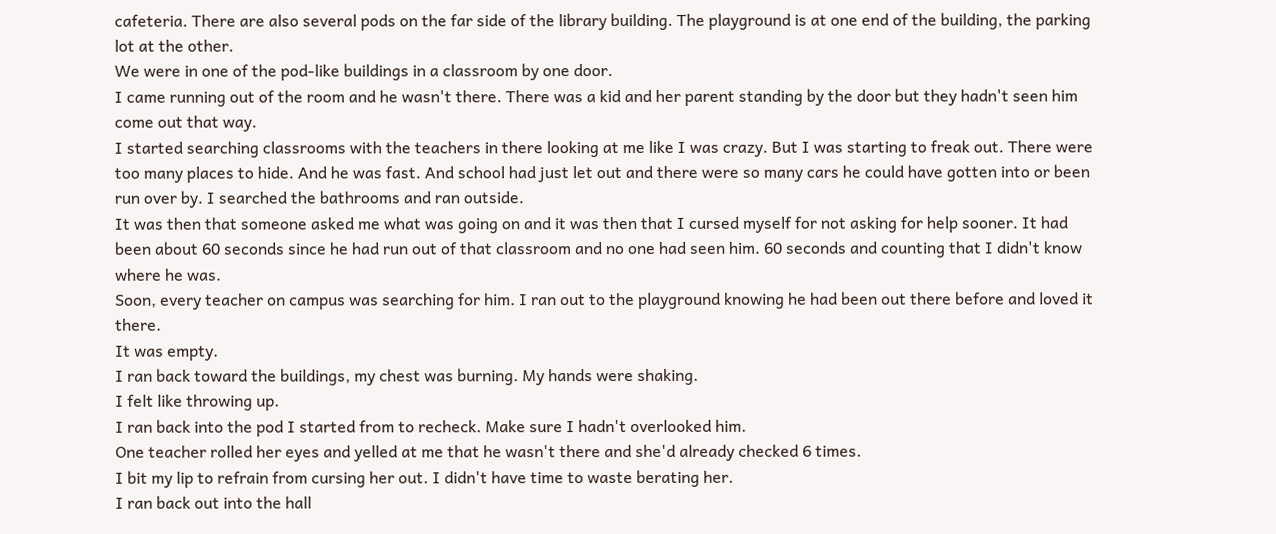cafeteria. There are also several pods on the far side of the library building. The playground is at one end of the building, the parking lot at the other.
We were in one of the pod-like buildings in a classroom by one door.
I came running out of the room and he wasn't there. There was a kid and her parent standing by the door but they hadn't seen him come out that way.
I started searching classrooms with the teachers in there looking at me like I was crazy. But I was starting to freak out. There were too many places to hide. And he was fast. And school had just let out and there were so many cars he could have gotten into or been run over by. I searched the bathrooms and ran outside.
It was then that someone asked me what was going on and it was then that I cursed myself for not asking for help sooner. It had been about 60 seconds since he had run out of that classroom and no one had seen him. 60 seconds and counting that I didn't know where he was.
Soon, every teacher on campus was searching for him. I ran out to the playground knowing he had been out there before and loved it there.
It was empty.
I ran back toward the buildings, my chest was burning. My hands were shaking.
I felt like throwing up.
I ran back into the pod I started from to recheck. Make sure I hadn't overlooked him.
One teacher rolled her eyes and yelled at me that he wasn't there and she'd already checked 6 times.
I bit my lip to refrain from cursing her out. I didn't have time to waste berating her.
I ran back out into the hall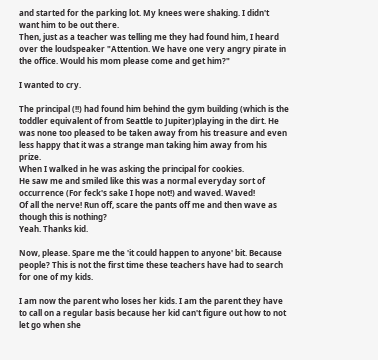and started for the parking lot. My knees were shaking. I didn't want him to be out there.
Then, just as a teacher was telling me they had found him, I heard over the loudspeaker "Attention. We have one very angry pirate in the office. Would his mom please come and get him?"

I wanted to cry.

The principal (!!) had found him behind the gym building (which is the toddler equivalent of from Seattle to Jupiter)playing in the dirt. He was none too pleased to be taken away from his treasure and even less happy that it was a strange man taking him away from his prize.
When I walked in he was asking the principal for cookies.
He saw me and smiled like this was a normal everyday sort of occurrence (For feck's sake I hope not!) and waved. Waved!
Of all the nerve! Run off, scare the pants off me and then wave as though this is nothing?
Yeah. Thanks kid.

Now, please. Spare me the 'it could happen to anyone' bit. Because people? This is not the first time these teachers have had to search for one of my kids.

I am now the parent who loses her kids. I am the parent they have to call on a regular basis because her kid can't figure out how to not let go when she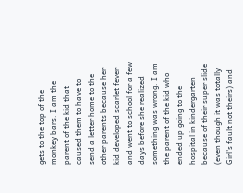gets to the top of the monkey bars. I am the parent of the kid that caused them to have to send a letter home to the other parents because her kid developed scarlet fever and went to school for a few days before she realized something was wrong. I am the parent of the kid who ended up going to the hospital in kindergarten because of their super slide (even though it was totally Girl's fault not theirs) and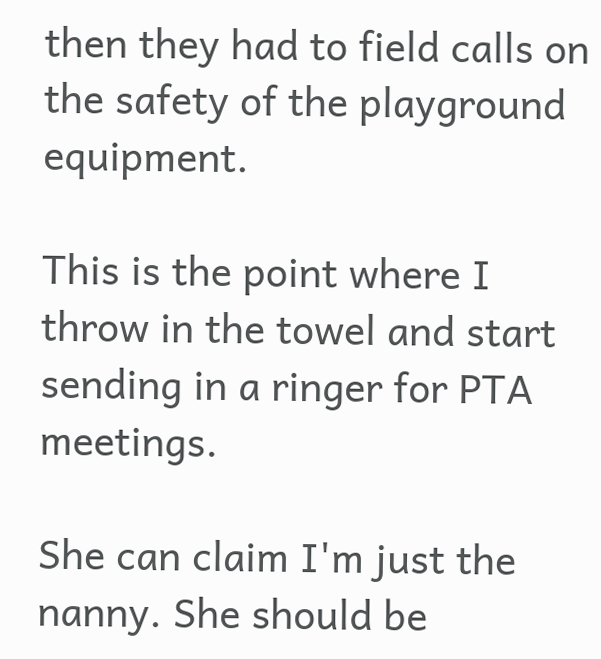then they had to field calls on the safety of the playground equipment.

This is the point where I throw in the towel and start sending in a ringer for PTA meetings.

She can claim I'm just the nanny. She should be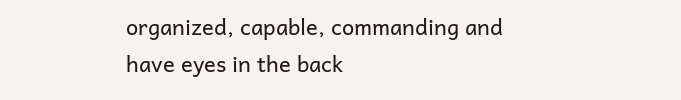organized, capable, commanding and have eyes in the back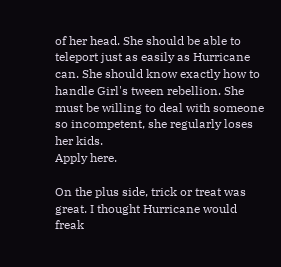of her head. She should be able to teleport just as easily as Hurricane can. She should know exactly how to handle Girl's tween rebellion. She must be willing to deal with someone so incompetent, she regularly loses her kids.
Apply here.

On the plus side, trick or treat was great. I thought Hurricane would freak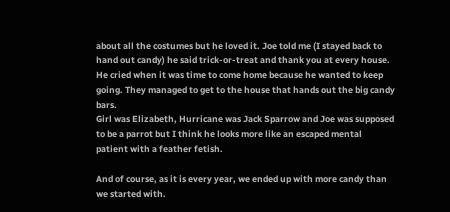about all the costumes but he loved it. Joe told me (I stayed back to hand out candy) he said trick-or-treat and thank you at every house. He cried when it was time to come home because he wanted to keep going. They managed to get to the house that hands out the big candy bars.
Girl was Elizabeth, Hurricane was Jack Sparrow and Joe was supposed to be a parrot but I think he looks more like an escaped mental patient with a feather fetish.

And of course, as it is every year, we ended up with more candy than we started with.